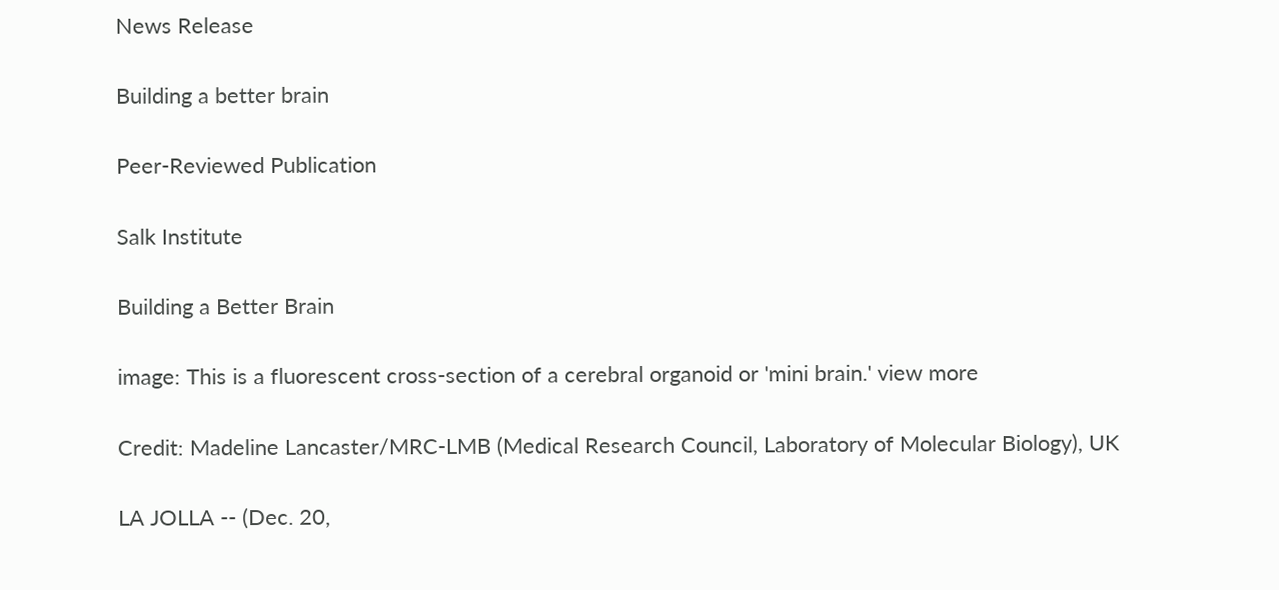News Release

Building a better brain

Peer-Reviewed Publication

Salk Institute

Building a Better Brain

image: This is a fluorescent cross-section of a cerebral organoid or 'mini brain.' view more

Credit: Madeline Lancaster/MRC-LMB (Medical Research Council, Laboratory of Molecular Biology), UK

LA JOLLA -- (Dec. 20,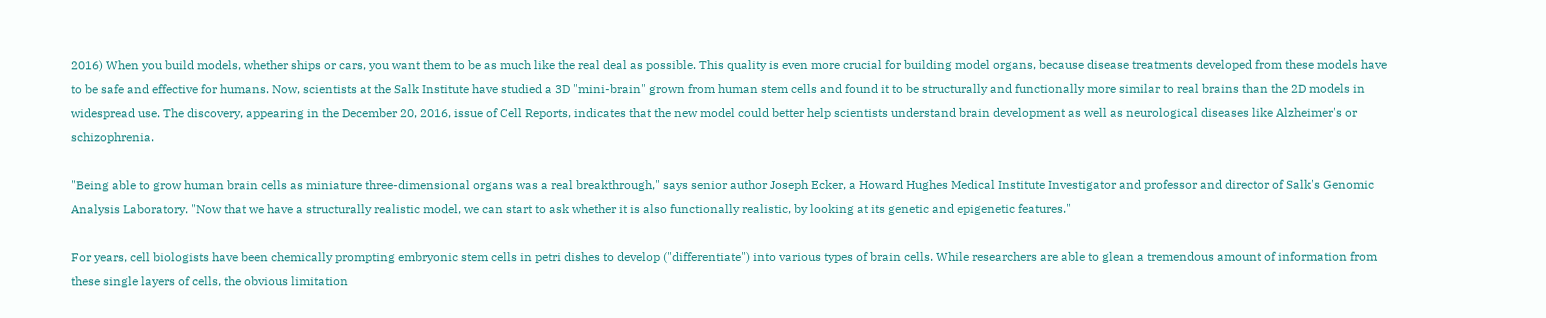2016) When you build models, whether ships or cars, you want them to be as much like the real deal as possible. This quality is even more crucial for building model organs, because disease treatments developed from these models have to be safe and effective for humans. Now, scientists at the Salk Institute have studied a 3D "mini-brain" grown from human stem cells and found it to be structurally and functionally more similar to real brains than the 2D models in widespread use. The discovery, appearing in the December 20, 2016, issue of Cell Reports, indicates that the new model could better help scientists understand brain development as well as neurological diseases like Alzheimer's or schizophrenia.

"Being able to grow human brain cells as miniature three-dimensional organs was a real breakthrough," says senior author Joseph Ecker, a Howard Hughes Medical Institute Investigator and professor and director of Salk's Genomic Analysis Laboratory. "Now that we have a structurally realistic model, we can start to ask whether it is also functionally realistic, by looking at its genetic and epigenetic features."

For years, cell biologists have been chemically prompting embryonic stem cells in petri dishes to develop ("differentiate") into various types of brain cells. While researchers are able to glean a tremendous amount of information from these single layers of cells, the obvious limitation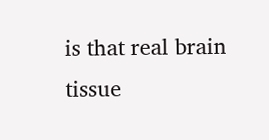is that real brain tissue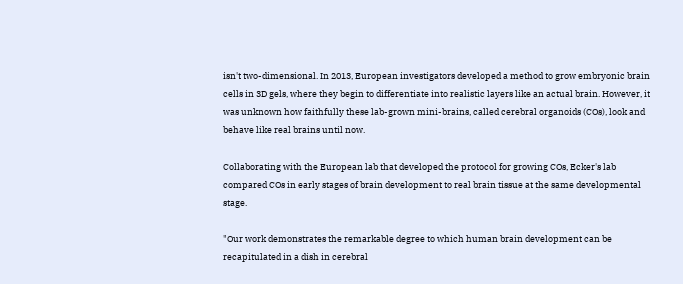isn't two-dimensional. In 2013, European investigators developed a method to grow embryonic brain cells in 3D gels, where they begin to differentiate into realistic layers like an actual brain. However, it was unknown how faithfully these lab-grown mini-brains, called cerebral organoids (COs), look and behave like real brains until now.

Collaborating with the European lab that developed the protocol for growing COs, Ecker's lab compared COs in early stages of brain development to real brain tissue at the same developmental stage.

"Our work demonstrates the remarkable degree to which human brain development can be recapitulated in a dish in cerebral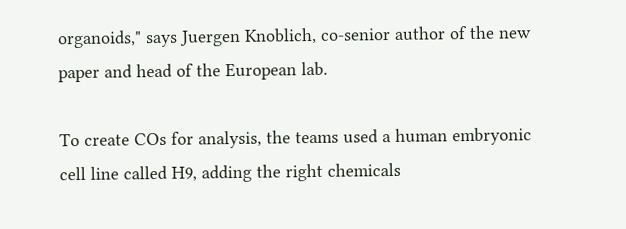organoids," says Juergen Knoblich, co-senior author of the new paper and head of the European lab.

To create COs for analysis, the teams used a human embryonic cell line called H9, adding the right chemicals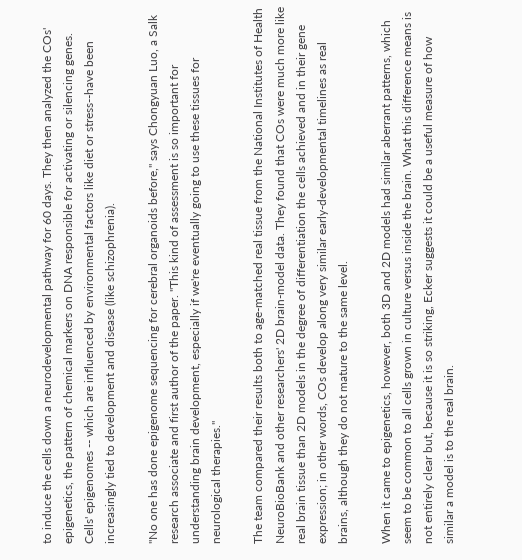to induce the cells down a neurodevelopmental pathway for 60 days. They then analyzed the COs' epigenetics, the pattern of chemical markers on DNA responsible for activating or silencing genes. Cells' epigenomes -- which are influenced by environmental factors like diet or stress--have been increasingly tied to development and disease (like schizophrenia).

"No one has done epigenome sequencing for cerebral organoids before," says Chongyuan Luo, a Salk research associate and first author of the paper. "This kind of assessment is so important for understanding brain development, especially if we're eventually going to use these tissues for neurological therapies."

The team compared their results both to age-matched real tissue from the National Institutes of Health NeuroBioBank and other researchers' 2D brain-model data. They found that COs were much more like real brain tissue than 2D models in the degree of differentiation the cells achieved and in their gene expression; in other words, COs develop along very similar early-developmental timelines as real brains, although they do not mature to the same level.

When it came to epigenetics, however, both 3D and 2D models had similar aberrant patterns, which seem to be common to all cells grown in culture versus inside the brain. What this difference means is not entirely clear but, because it is so striking, Ecker suggests it could be a useful measure of how similar a model is to the real brain.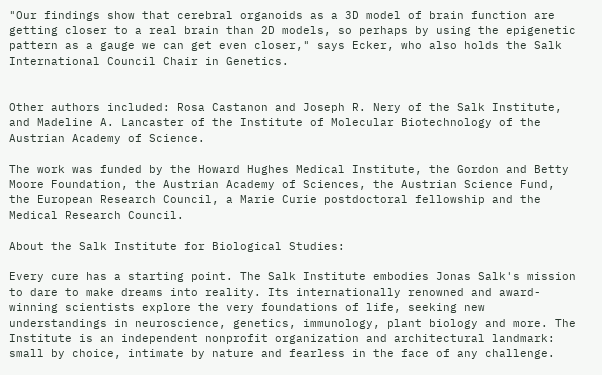"Our findings show that cerebral organoids as a 3D model of brain function are getting closer to a real brain than 2D models, so perhaps by using the epigenetic pattern as a gauge we can get even closer," says Ecker, who also holds the Salk International Council Chair in Genetics.


Other authors included: Rosa Castanon and Joseph R. Nery of the Salk Institute, and Madeline A. Lancaster of the Institute of Molecular Biotechnology of the Austrian Academy of Science.

The work was funded by the Howard Hughes Medical Institute, the Gordon and Betty Moore Foundation, the Austrian Academy of Sciences, the Austrian Science Fund, the European Research Council, a Marie Curie postdoctoral fellowship and the Medical Research Council.

About the Salk Institute for Biological Studies:

Every cure has a starting point. The Salk Institute embodies Jonas Salk's mission to dare to make dreams into reality. Its internationally renowned and award-winning scientists explore the very foundations of life, seeking new understandings in neuroscience, genetics, immunology, plant biology and more. The Institute is an independent nonprofit organization and architectural landmark: small by choice, intimate by nature and fearless in the face of any challenge.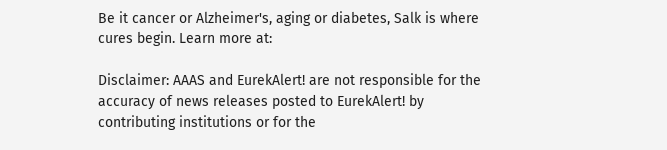Be it cancer or Alzheimer's, aging or diabetes, Salk is where cures begin. Learn more at:

Disclaimer: AAAS and EurekAlert! are not responsible for the accuracy of news releases posted to EurekAlert! by contributing institutions or for the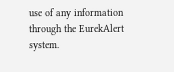use of any information through the EurekAlert system.